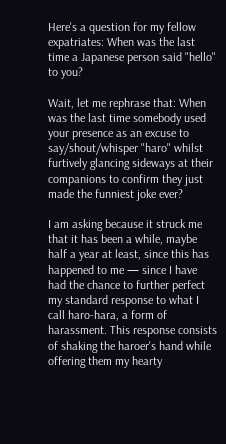Here's a question for my fellow expatriates: When was the last time a Japanese person said "hello" to you?

Wait, let me rephrase that: When was the last time somebody used your presence as an excuse to say/shout/whisper "haro" whilst furtively glancing sideways at their companions to confirm they just made the funniest joke ever?

I am asking because it struck me that it has been a while, maybe half a year at least, since this has happened to me — since I have had the chance to further perfect my standard response to what I call haro-hara, a form of harassment. This response consists of shaking the haroer's hand while offering them my hearty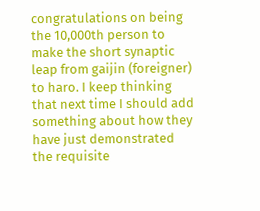congratulations on being the 10,000th person to make the short synaptic leap from gaijin (foreigner) to haro. I keep thinking that next time I should add something about how they have just demonstrated the requisite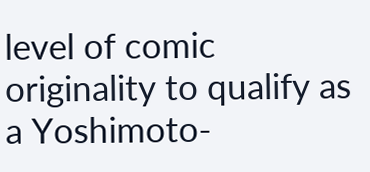level of comic originality to qualify as a Yoshimoto-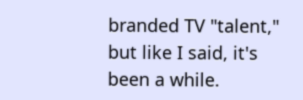branded TV "talent," but like I said, it's been a while.